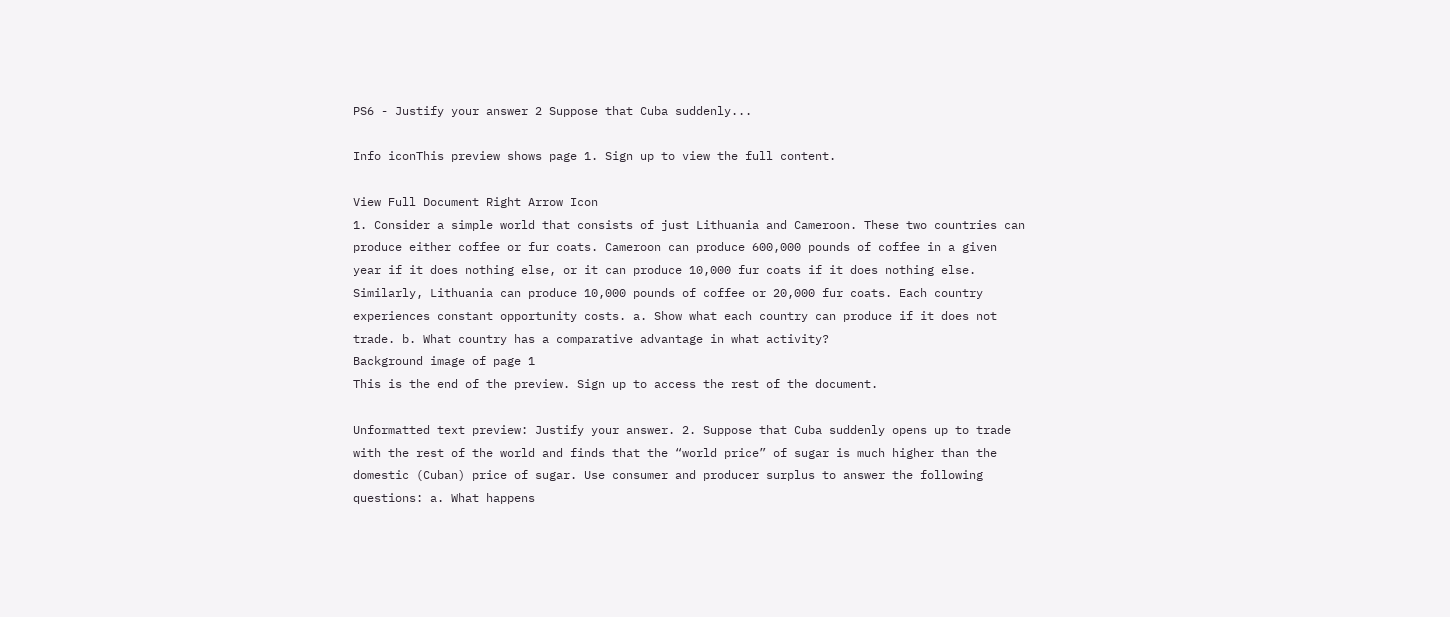PS6 - Justify your answer 2 Suppose that Cuba suddenly...

Info iconThis preview shows page 1. Sign up to view the full content.

View Full Document Right Arrow Icon
1. Consider a simple world that consists of just Lithuania and Cameroon. These two countries can produce either coffee or fur coats. Cameroon can produce 600,000 pounds of coffee in a given year if it does nothing else, or it can produce 10,000 fur coats if it does nothing else. Similarly, Lithuania can produce 10,000 pounds of coffee or 20,000 fur coats. Each country experiences constant opportunity costs. a. Show what each country can produce if it does not trade. b. What country has a comparative advantage in what activity?
Background image of page 1
This is the end of the preview. Sign up to access the rest of the document.

Unformatted text preview: Justify your answer. 2. Suppose that Cuba suddenly opens up to trade with the rest of the world and finds that the “world price” of sugar is much higher than the domestic (Cuban) price of sugar. Use consumer and producer surplus to answer the following questions: a. What happens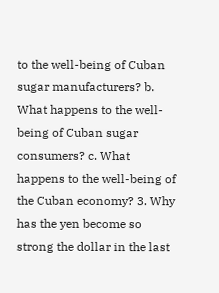to the well-being of Cuban sugar manufacturers? b. What happens to the well-being of Cuban sugar consumers? c. What happens to the well-being of the Cuban economy? 3. Why has the yen become so strong the dollar in the last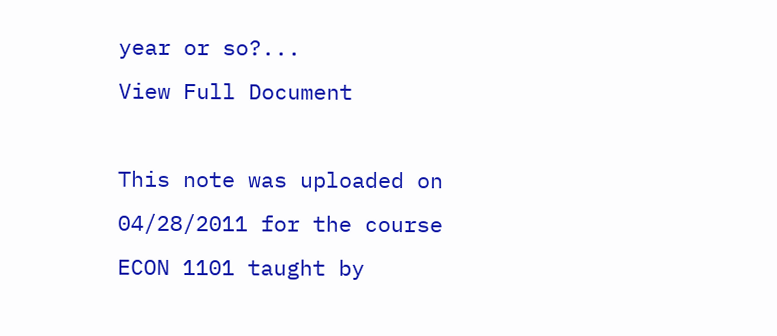year or so?...
View Full Document

This note was uploaded on 04/28/2011 for the course ECON 1101 taught by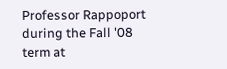Professor Rappoport during the Fall '08 term at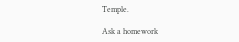Temple.

Ask a homework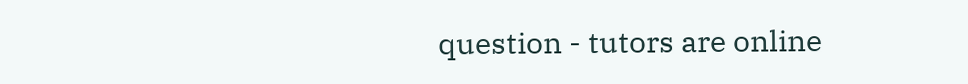question - tutors are online